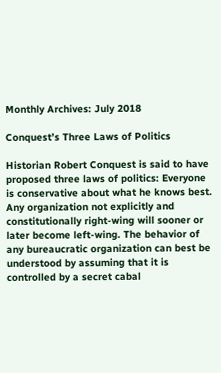Monthly Archives: July 2018

Conquest’s Three Laws of Politics

Historian Robert Conquest is said to have proposed three laws of politics: Everyone is conservative about what he knows best. Any organization not explicitly and constitutionally right-wing will sooner or later become left-wing. The behavior of any bureaucratic organization can best be understood by assuming that it is controlled by a secret cabal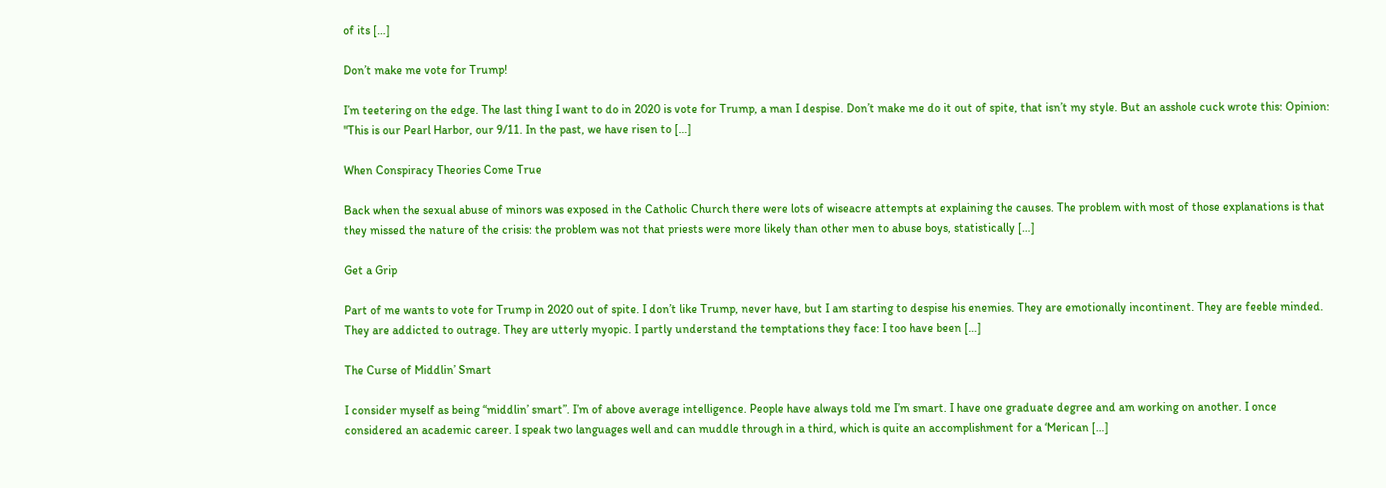of its […]

Don’t make me vote for Trump!

I’m teetering on the edge. The last thing I want to do in 2020 is vote for Trump, a man I despise. Don’t make me do it out of spite, that isn’t my style. But an asshole cuck wrote this: Opinion: "This is our Pearl Harbor, our 9/11. In the past, we have risen to […]

When Conspiracy Theories Come True

Back when the sexual abuse of minors was exposed in the Catholic Church there were lots of wiseacre attempts at explaining the causes. The problem with most of those explanations is that they missed the nature of the crisis: the problem was not that priests were more likely than other men to abuse boys, statistically […]

Get a Grip

Part of me wants to vote for Trump in 2020 out of spite. I don’t like Trump, never have, but I am starting to despise his enemies. They are emotionally incontinent. They are feeble minded. They are addicted to outrage. They are utterly myopic. I partly understand the temptations they face: I too have been […]

The Curse of Middlin’ Smart

I consider myself as being “middlin’ smart”. I’m of above average intelligence. People have always told me I’m smart. I have one graduate degree and am working on another. I once considered an academic career. I speak two languages well and can muddle through in a third, which is quite an accomplishment for a ‘Merican […]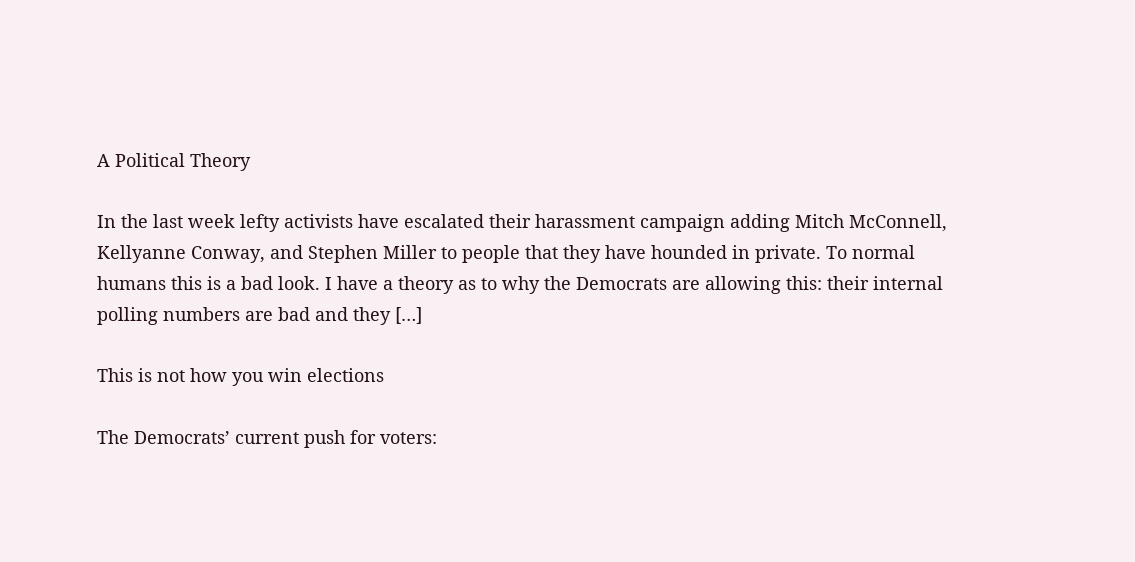A Political Theory

In the last week lefty activists have escalated their harassment campaign adding Mitch McConnell, Kellyanne Conway, and Stephen Miller to people that they have hounded in private. To normal humans this is a bad look. I have a theory as to why the Democrats are allowing this: their internal polling numbers are bad and they […]

This is not how you win elections

The Democrats’ current push for voters: